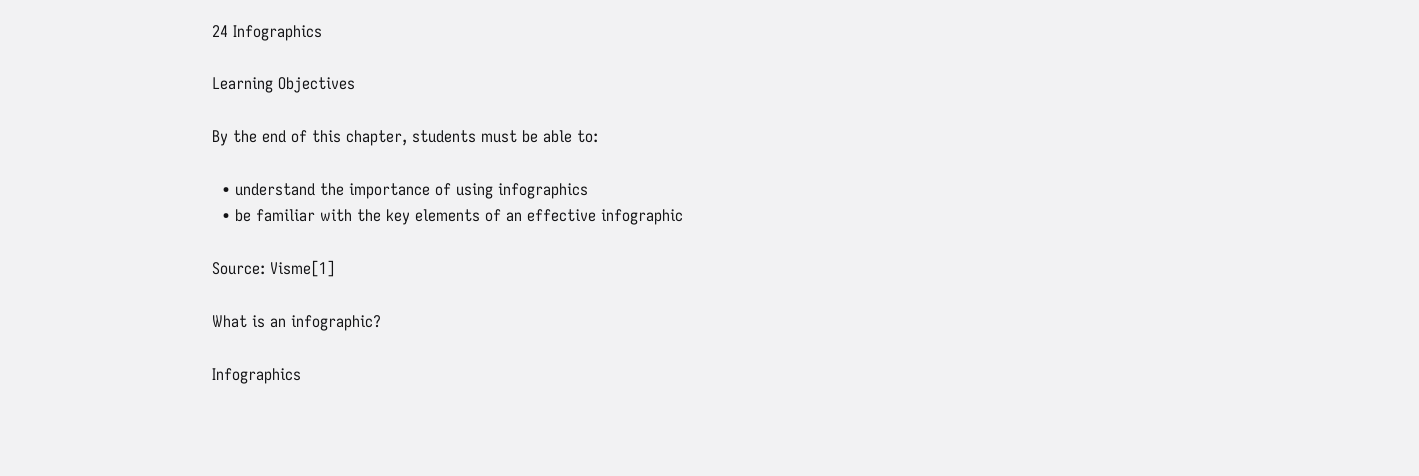24 Infographics

Learning Objectives

By the end of this chapter, students must be able to:

  • understand the importance of using infographics
  • be familiar with the key elements of an effective infographic

Source: Visme[1]

What is an infographic?

Infographics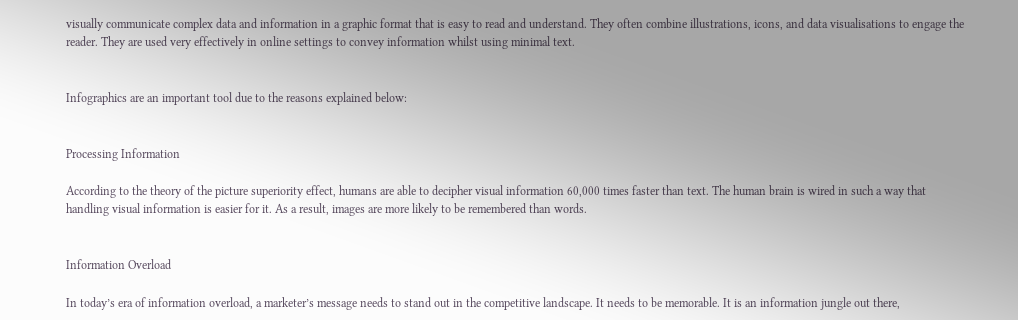visually communicate complex data and information in a graphic format that is easy to read and understand. They often combine illustrations, icons, and data visualisations to engage the reader. They are used very effectively in online settings to convey information whilst using minimal text.


Infographics are an important tool due to the reasons explained below:


Processing Information

According to the theory of the picture superiority effect, humans are able to decipher visual information 60,000 times faster than text. The human brain is wired in such a way that handling visual information is easier for it. As a result, images are more likely to be remembered than words.


Information Overload

In today’s era of information overload, a marketer’s message needs to stand out in the competitive landscape. It needs to be memorable. It is an information jungle out there,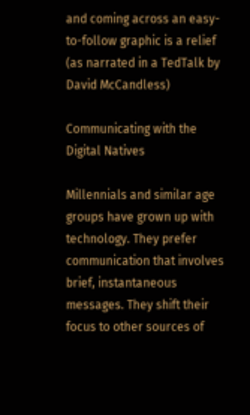and coming across an easy-to-follow graphic is a relief (as narrated in a TedTalk by David McCandless)

Communicating with the Digital Natives

Millennials and similar age groups have grown up with technology. They prefer communication that involves brief, instantaneous messages. They shift their focus to other sources of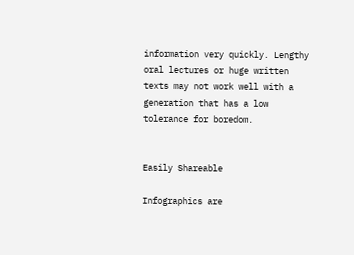information very quickly. Lengthy oral lectures or huge written texts may not work well with a generation that has a low tolerance for boredom.


Easily Shareable

Infographics are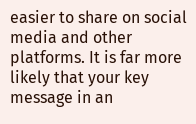easier to share on social media and other platforms. It is far more likely that your key message in an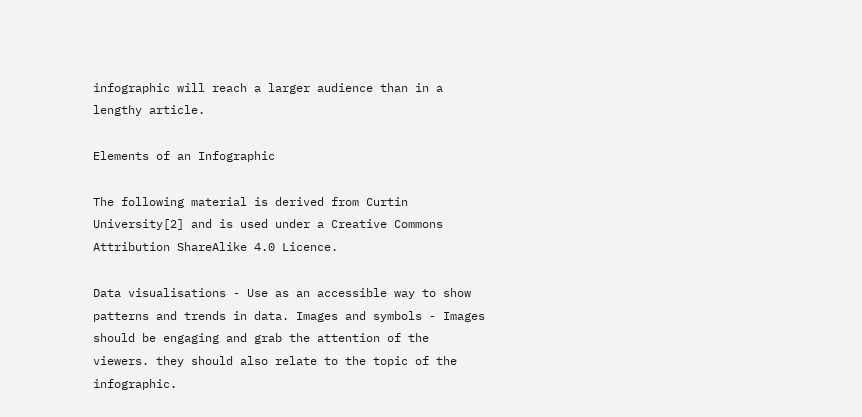infographic will reach a larger audience than in a lengthy article.

Elements of an Infographic

The following material is derived from Curtin University[2] and is used under a Creative Commons Attribution ShareAlike 4.0 Licence.

Data visualisations - Use as an accessible way to show patterns and trends in data. Images and symbols - Images should be engaging and grab the attention of the viewers. they should also relate to the topic of the infographic.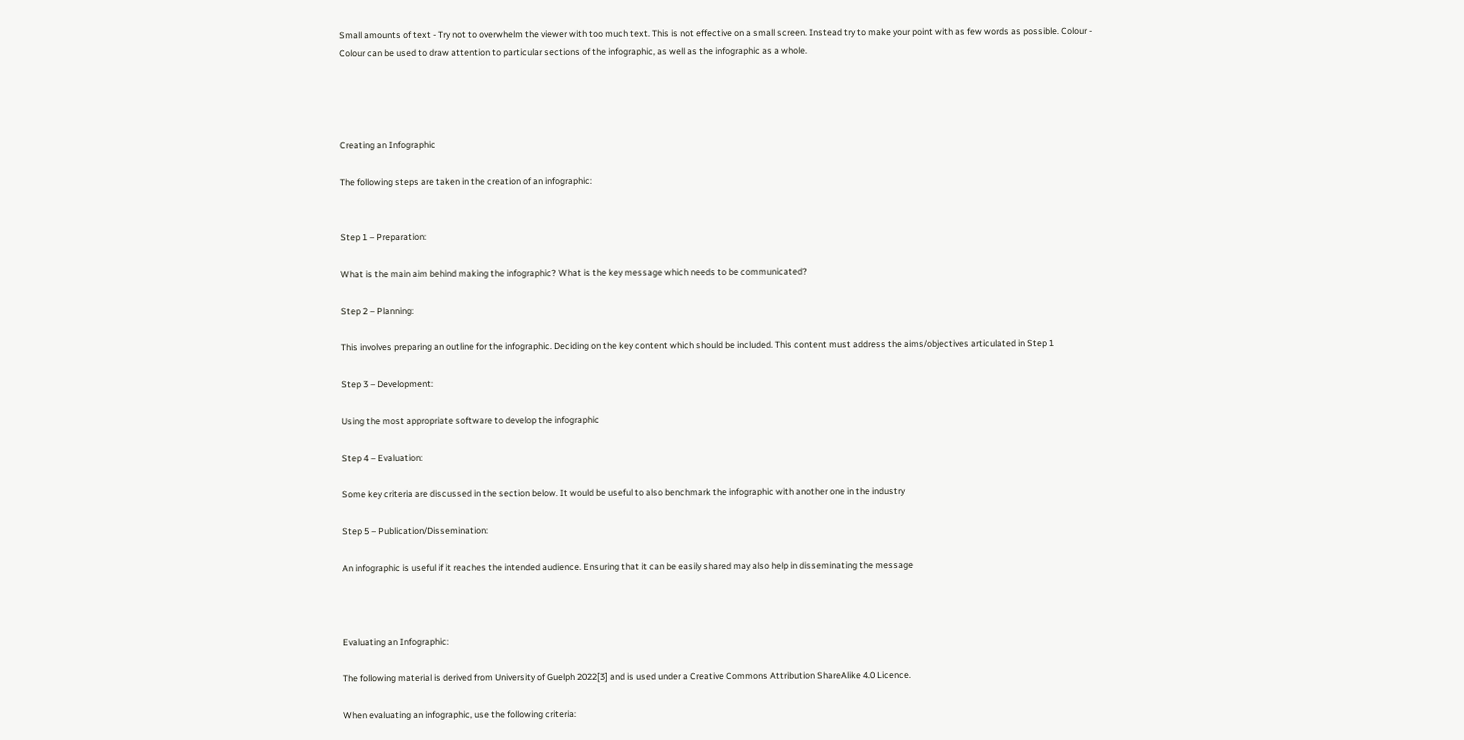Small amounts of text - Try not to overwhelm the viewer with too much text. This is not effective on a small screen. Instead try to make your point with as few words as possible. Colour - Colour can be used to draw attention to particular sections of the infographic, as well as the infographic as a whole.




Creating an Infographic

The following steps are taken in the creation of an infographic:


Step 1 – Preparation:

What is the main aim behind making the infographic? What is the key message which needs to be communicated?

Step 2 – Planning:

This involves preparing an outline for the infographic. Deciding on the key content which should be included. This content must address the aims/objectives articulated in Step 1

Step 3 – Development:

Using the most appropriate software to develop the infographic

Step 4 – Evaluation:

Some key criteria are discussed in the section below. It would be useful to also benchmark the infographic with another one in the industry

Step 5 – Publication/Dissemination:

An infographic is useful if it reaches the intended audience. Ensuring that it can be easily shared may also help in disseminating the message



Evaluating an Infographic:

The following material is derived from University of Guelph 2022[3] and is used under a Creative Commons Attribution ShareAlike 4.0 Licence.

When evaluating an infographic, use the following criteria: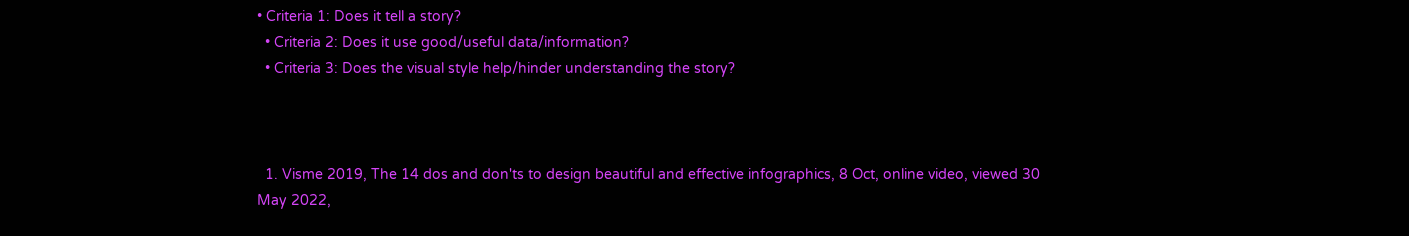• Criteria 1: Does it tell a story?
  • Criteria 2: Does it use good/useful data/information?
  • Criteria 3: Does the visual style help/hinder understanding the story?



  1. Visme 2019, The 14 dos and don'ts to design beautiful and effective infographics, 8 Oct, online video, viewed 30 May 2022,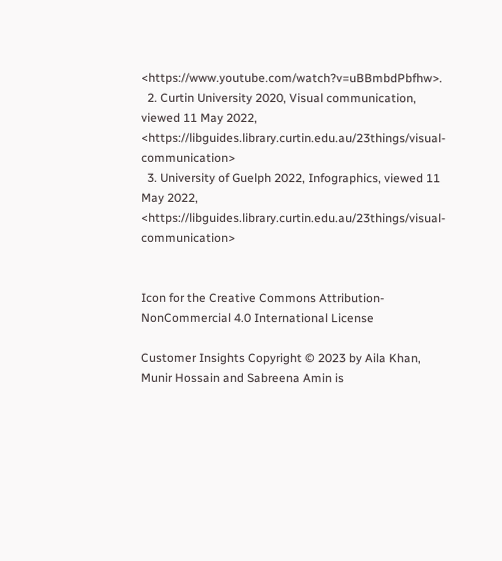<https://www.youtube.com/watch?v=uBBmbdPbfhw>.
  2. Curtin University 2020, Visual communication, viewed 11 May 2022, <https://libguides.library.curtin.edu.au/23things/visual-communication>
  3. University of Guelph 2022, Infographics, viewed 11 May 2022, <https://libguides.library.curtin.edu.au/23things/visual-communication>


Icon for the Creative Commons Attribution-NonCommercial 4.0 International License

Customer Insights Copyright © 2023 by Aila Khan, Munir Hossain and Sabreena Amin is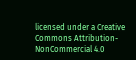licensed under a Creative Commons Attribution-NonCommercial 4.0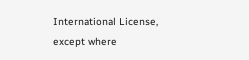International License, except where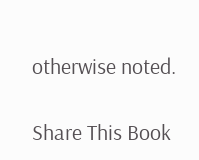otherwise noted.

Share This Book